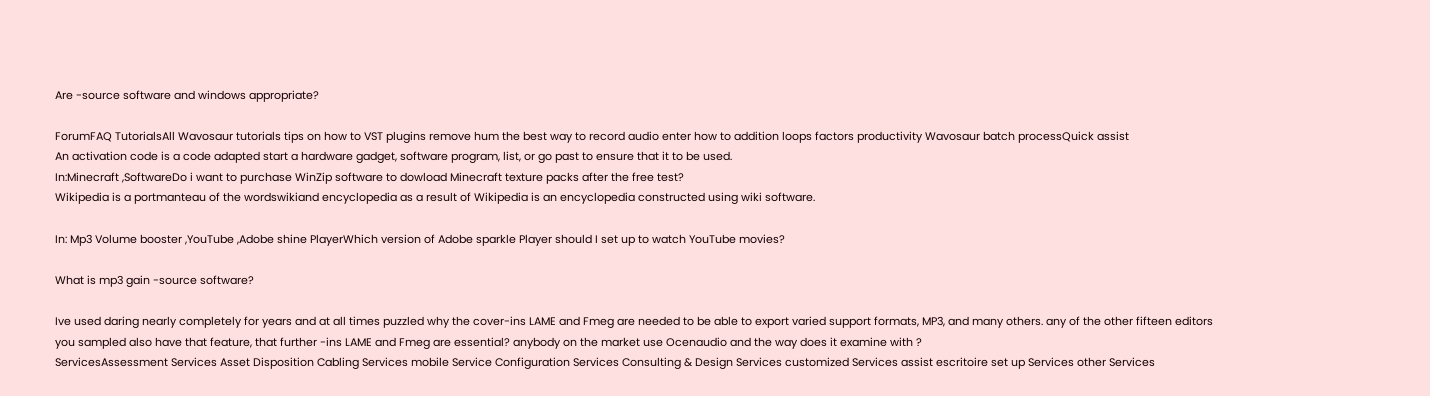Are -source software and windows appropriate?

ForumFAQ TutorialsAll Wavosaur tutorials tips on how to VST plugins remove hum the best way to record audio enter how to addition loops factors productivity Wavosaur batch processQuick assist
An activation code is a code adapted start a hardware gadget, software program, list, or go past to ensure that it to be used.
In:Minecraft ,SoftwareDo i want to purchase WinZip software to dowload Minecraft texture packs after the free test?
Wikipedia is a portmanteau of the wordswikiand encyclopedia as a result of Wikipedia is an encyclopedia constructed using wiki software.

In: Mp3 Volume booster ,YouTube ,Adobe shine PlayerWhich version of Adobe sparkle Player should I set up to watch YouTube movies?

What is mp3 gain -source software?

Ive used daring nearly completely for years and at all times puzzled why the cover-ins LAME and Fmeg are needed to be able to export varied support formats, MP3, and many others. any of the other fifteen editors you sampled also have that feature, that further -ins LAME and Fmeg are essential? anybody on the market use Ocenaudio and the way does it examine with ?
ServicesAssessment Services Asset Disposition Cabling Services mobile Service Configuration Services Consulting & Design Services customized Services assist escritoire set up Services other Services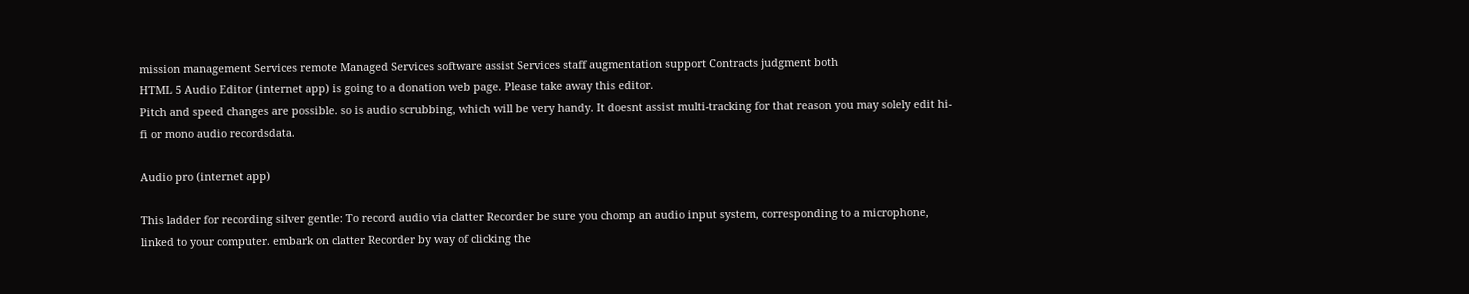mission management Services remote Managed Services software assist Services staff augmentation support Contracts judgment both
HTML 5 Audio Editor (internet app) is going to a donation web page. Please take away this editor.
Pitch and speed changes are possible. so is audio scrubbing, which will be very handy. It doesnt assist multi-tracking for that reason you may solely edit hi-fi or mono audio recordsdata.

Audio pro (internet app)

This ladder for recording silver gentle: To record audio via clatter Recorder be sure you chomp an audio input system, corresponding to a microphone, linked to your computer. embark on clatter Recorder by way of clicking the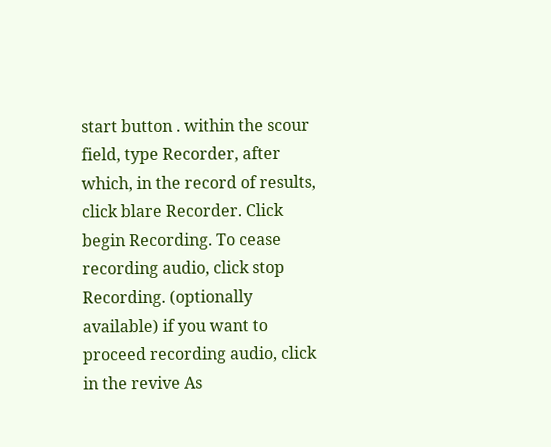start button . within the scour field, type Recorder, after which, in the record of results, click blare Recorder. Click begin Recording. To cease recording audio, click stop Recording. (optionally available) if you want to proceed recording audio, click in the revive As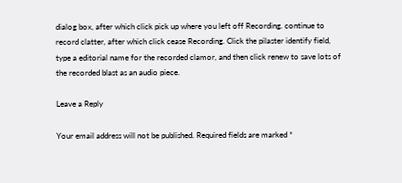dialog box, after which click pick up where you left off Recording. continue to record clatter, after which click cease Recording. Click the pilaster identify field, type a editorial name for the recorded clamor, and then click renew to save lots of the recorded blast as an audio piece.

Leave a Reply

Your email address will not be published. Required fields are marked *